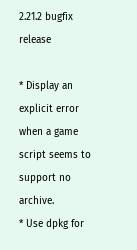2.21.2 bugfix release

* Display an explicit error when a game script seems to support no archive.
* Use dpkg for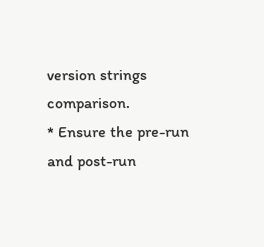version strings comparison.
* Ensure the pre-run and post-run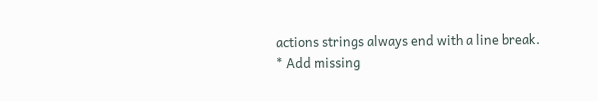actions strings always end with a line break.
* Add missing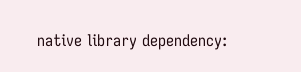native library dependency: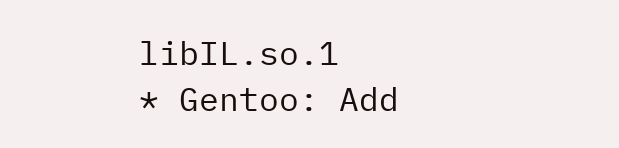libIL.so.1
* Gentoo: Add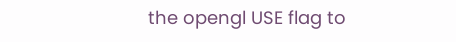the opengl USE flag to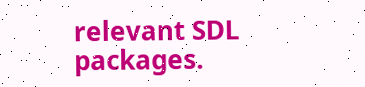relevant SDL packages.